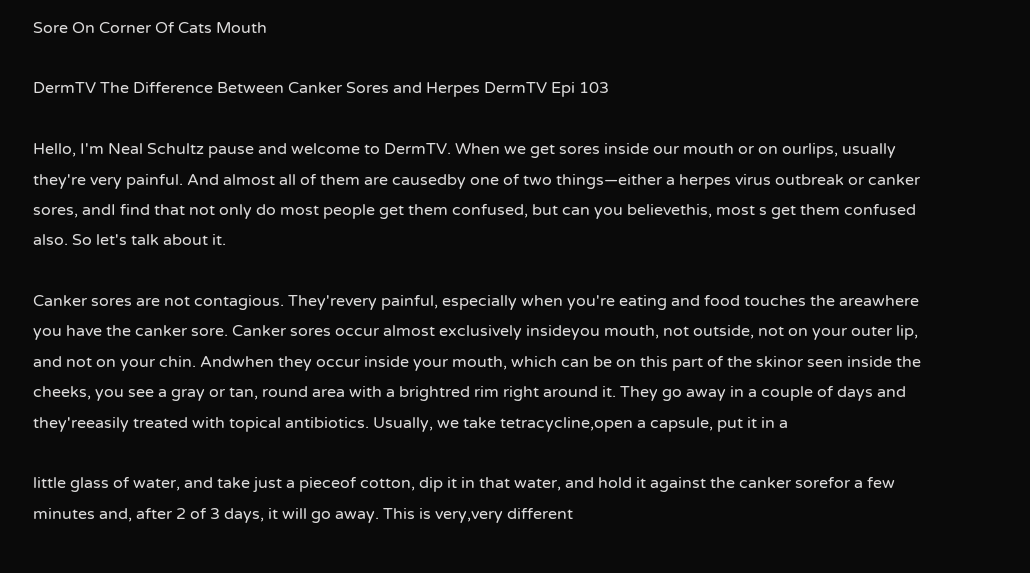Sore On Corner Of Cats Mouth

DermTV The Difference Between Canker Sores and Herpes DermTV Epi 103

Hello, I'm Neal Schultz pause and welcome to DermTV. When we get sores inside our mouth or on ourlips, usually they're very painful. And almost all of them are causedby one of two things—either a herpes virus outbreak or canker sores, andI find that not only do most people get them confused, but can you believethis, most s get them confused also. So let's talk about it.

Canker sores are not contagious. They'revery painful, especially when you're eating and food touches the areawhere you have the canker sore. Canker sores occur almost exclusively insideyou mouth, not outside, not on your outer lip, and not on your chin. Andwhen they occur inside your mouth, which can be on this part of the skinor seen inside the cheeks, you see a gray or tan, round area with a brightred rim right around it. They go away in a couple of days and they'reeasily treated with topical antibiotics. Usually, we take tetracycline,open a capsule, put it in a

little glass of water, and take just a pieceof cotton, dip it in that water, and hold it against the canker sorefor a few minutes and, after 2 of 3 days, it will go away. This is very,very different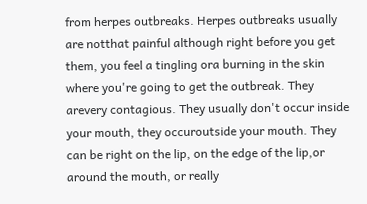from herpes outbreaks. Herpes outbreaks usually are notthat painful although right before you get them, you feel a tingling ora burning in the skin where you're going to get the outbreak. They arevery contagious. They usually don't occur inside your mouth, they occuroutside your mouth. They can be right on the lip, on the edge of the lip,or around the mouth, or really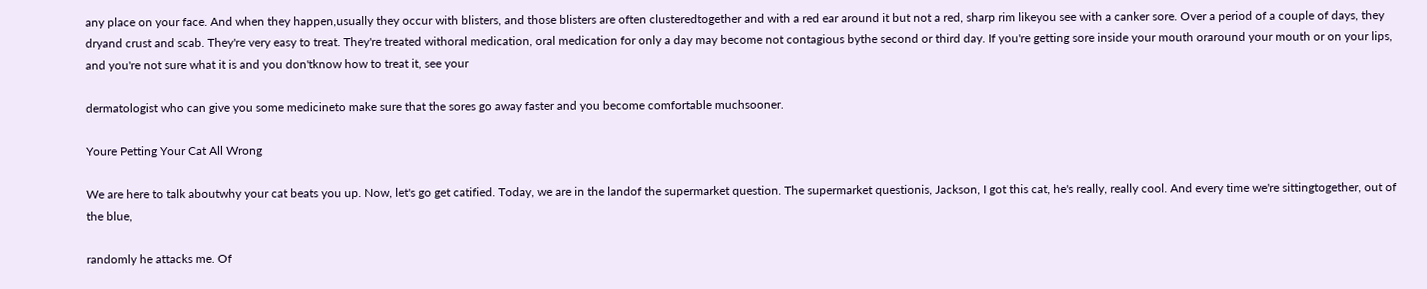any place on your face. And when they happen,usually they occur with blisters, and those blisters are often clusteredtogether and with a red ear around it but not a red, sharp rim likeyou see with a canker sore. Over a period of a couple of days, they dryand crust and scab. They're very easy to treat. They're treated withoral medication, oral medication for only a day may become not contagious bythe second or third day. If you're getting sore inside your mouth oraround your mouth or on your lips, and you're not sure what it is and you don'tknow how to treat it, see your

dermatologist who can give you some medicineto make sure that the sores go away faster and you become comfortable muchsooner.

Youre Petting Your Cat All Wrong

We are here to talk aboutwhy your cat beats you up. Now, let's go get catified. Today, we are in the landof the supermarket question. The supermarket questionis, Jackson, I got this cat, he's really, really cool. And every time we're sittingtogether, out of the blue,

randomly he attacks me. Of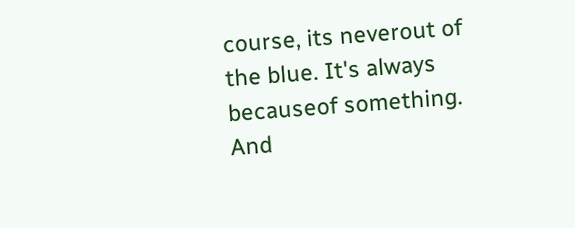course, its neverout of the blue. It's always becauseof something. And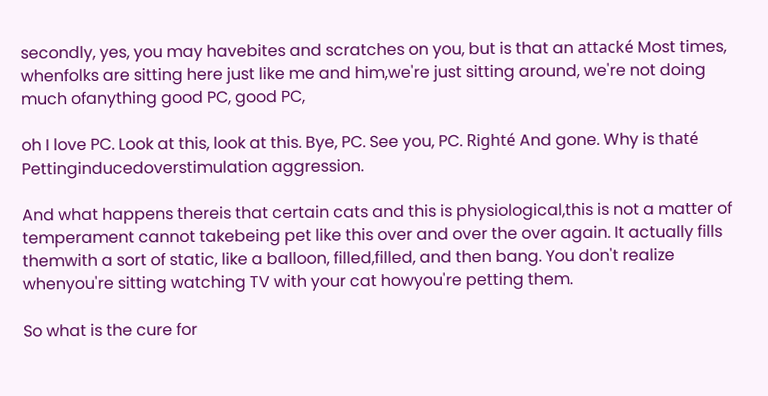secondly, yes, you may havebites and scratches on you, but is that an attacké Most times, whenfolks are sitting here just like me and him,we're just sitting around, we're not doing much ofanything good PC, good PC,

oh I love PC. Look at this, look at this. Bye, PC. See you, PC. Righté And gone. Why is thaté Pettinginducedoverstimulation aggression.

And what happens thereis that certain cats and this is physiological,this is not a matter of temperament cannot takebeing pet like this over and over the over again. It actually fills themwith a sort of static, like a balloon, filled,filled, and then bang. You don't realize whenyou're sitting watching TV with your cat howyou're petting them.

So what is the cure for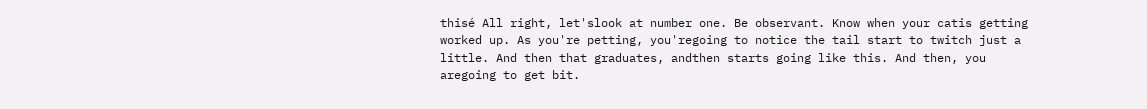thisé All right, let'slook at number one. Be observant. Know when your catis getting worked up. As you're petting, you'regoing to notice the tail start to twitch just a little. And then that graduates, andthen starts going like this. And then, you aregoing to get bit.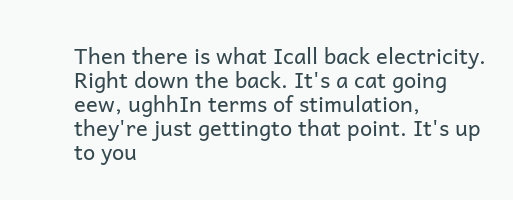Then there is what Icall back electricity. Right down the back. It's a cat going eew, ughhIn terms of stimulation, they're just gettingto that point. It's up to you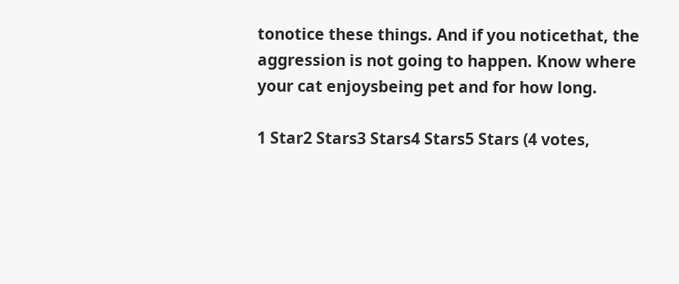tonotice these things. And if you noticethat, the aggression is not going to happen. Know where your cat enjoysbeing pet and for how long.

1 Star2 Stars3 Stars4 Stars5 Stars (4 votes,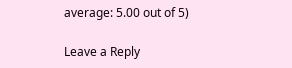average: 5.00 out of 5)

Leave a Reply